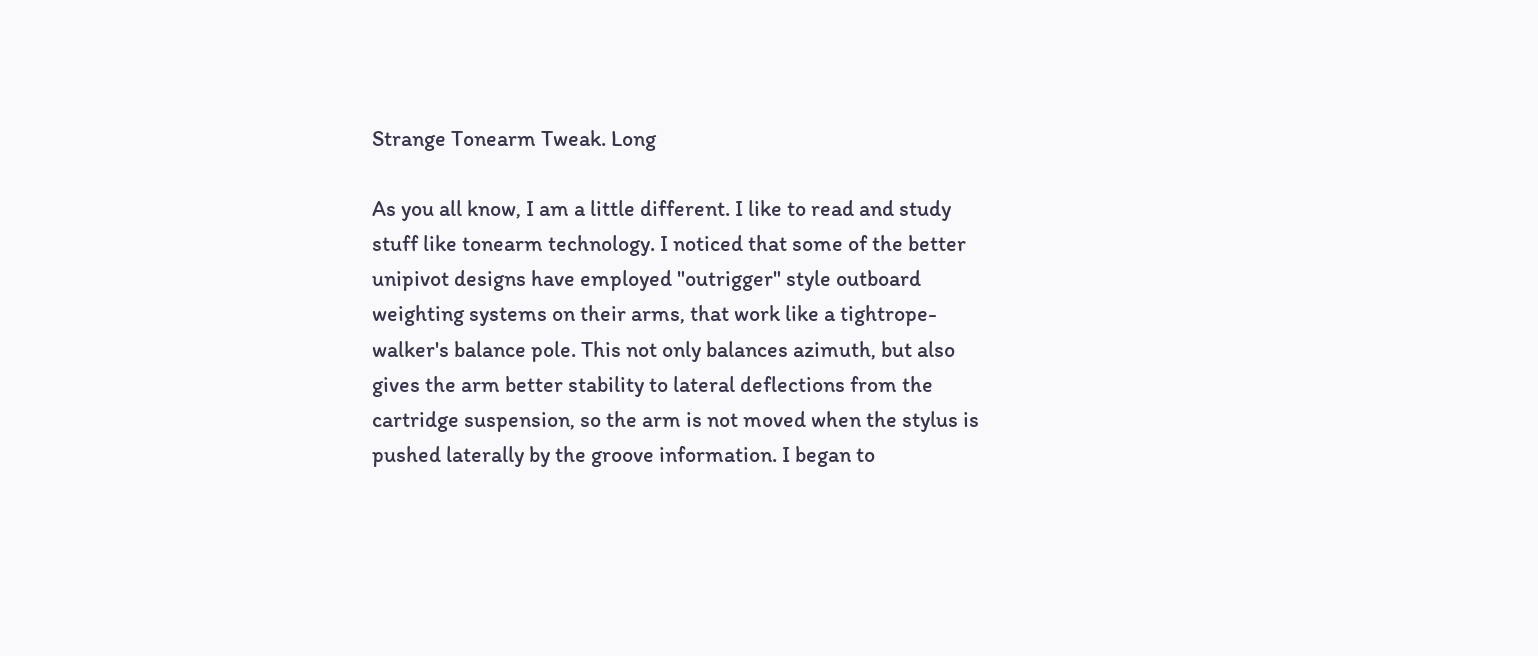Strange Tonearm Tweak. Long

As you all know, I am a little different. I like to read and study stuff like tonearm technology. I noticed that some of the better unipivot designs have employed "outrigger" style outboard weighting systems on their arms, that work like a tightrope-walker's balance pole. This not only balances azimuth, but also gives the arm better stability to lateral deflections from the cartridge suspension, so the arm is not moved when the stylus is pushed laterally by the groove information. I began to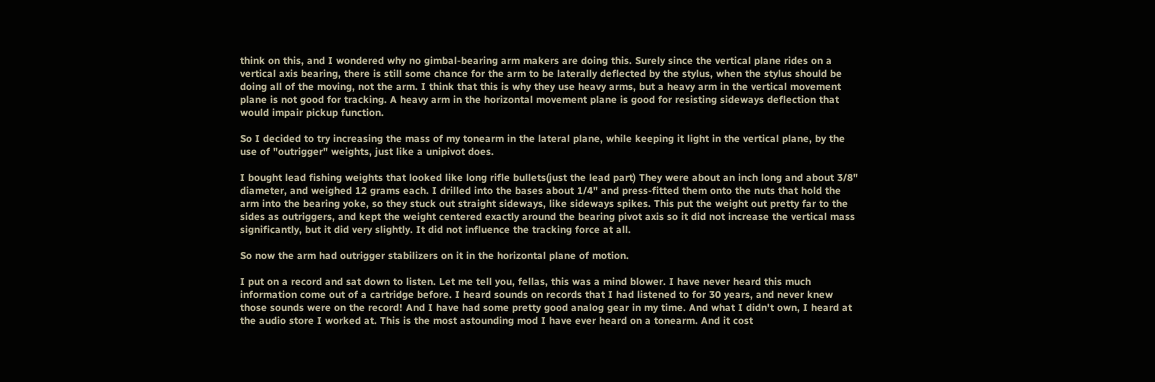think on this, and I wondered why no gimbal-bearing arm makers are doing this. Surely since the vertical plane rides on a vertical axis bearing, there is still some chance for the arm to be laterally deflected by the stylus, when the stylus should be doing all of the moving, not the arm. I think that this is why they use heavy arms, but a heavy arm in the vertical movement plane is not good for tracking. A heavy arm in the horizontal movement plane is good for resisting sideways deflection that would impair pickup function.

So I decided to try increasing the mass of my tonearm in the lateral plane, while keeping it light in the vertical plane, by the use of "outrigger" weights, just like a unipivot does.

I bought lead fishing weights that looked like long rifle bullets(just the lead part) They were about an inch long and about 3/8" diameter, and weighed 12 grams each. I drilled into the bases about 1/4" and press-fitted them onto the nuts that hold the arm into the bearing yoke, so they stuck out straight sideways, like sideways spikes. This put the weight out pretty far to the sides as outriggers, and kept the weight centered exactly around the bearing pivot axis so it did not increase the vertical mass significantly, but it did very slightly. It did not influence the tracking force at all.

So now the arm had outrigger stabilizers on it in the horizontal plane of motion.

I put on a record and sat down to listen. Let me tell you, fellas, this was a mind blower. I have never heard this much information come out of a cartridge before. I heard sounds on records that I had listened to for 30 years, and never knew those sounds were on the record! And I have had some pretty good analog gear in my time. And what I didn't own, I heard at the audio store I worked at. This is the most astounding mod I have ever heard on a tonearm. And it cost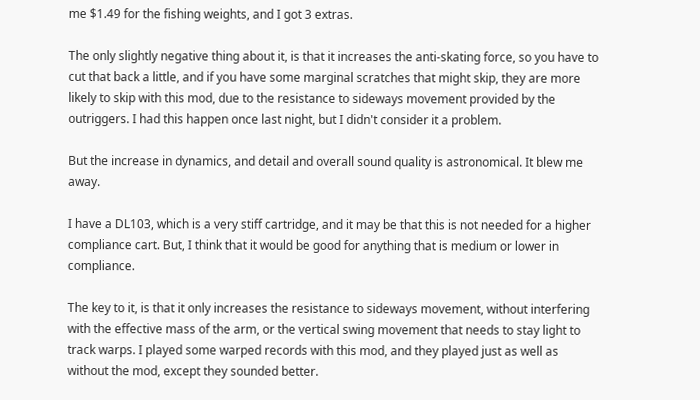me $1.49 for the fishing weights, and I got 3 extras.

The only slightly negative thing about it, is that it increases the anti-skating force, so you have to cut that back a little, and if you have some marginal scratches that might skip, they are more likely to skip with this mod, due to the resistance to sideways movement provided by the outriggers. I had this happen once last night, but I didn't consider it a problem.

But the increase in dynamics, and detail and overall sound quality is astronomical. It blew me away.

I have a DL103, which is a very stiff cartridge, and it may be that this is not needed for a higher compliance cart. But, I think that it would be good for anything that is medium or lower in compliance.

The key to it, is that it only increases the resistance to sideways movement, without interfering with the effective mass of the arm, or the vertical swing movement that needs to stay light to track warps. I played some warped records with this mod, and they played just as well as without the mod, except they sounded better.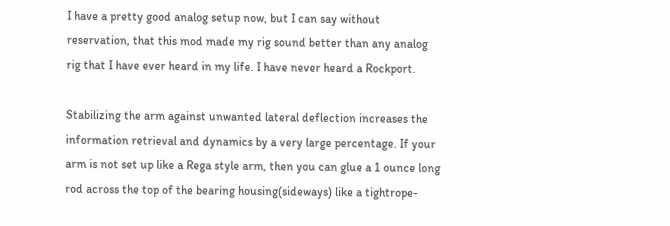I have a pretty good analog setup now, but I can say without reservation, that this mod made my rig sound better than any analog rig that I have ever heard in my life. I have never heard a Rockport.

Stabilizing the arm against unwanted lateral deflection increases the information retrieval and dynamics by a very large percentage. If your arm is not set up like a Rega style arm, then you can glue a 1 ounce long rod across the top of the bearing housing(sideways) like a tightrope-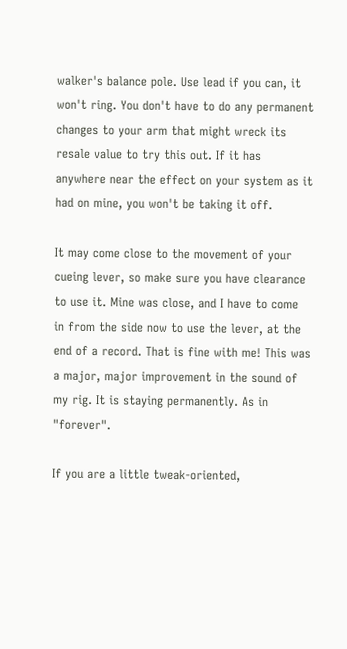walker's balance pole. Use lead if you can, it won't ring. You don't have to do any permanent changes to your arm that might wreck its resale value to try this out. If it has anywhere near the effect on your system as it had on mine, you won't be taking it off.

It may come close to the movement of your cueing lever, so make sure you have clearance to use it. Mine was close, and I have to come in from the side now to use the lever, at the end of a record. That is fine with me! This was a major, major improvement in the sound of my rig. It is staying permanently. As in "forever".

If you are a little tweak-oriented,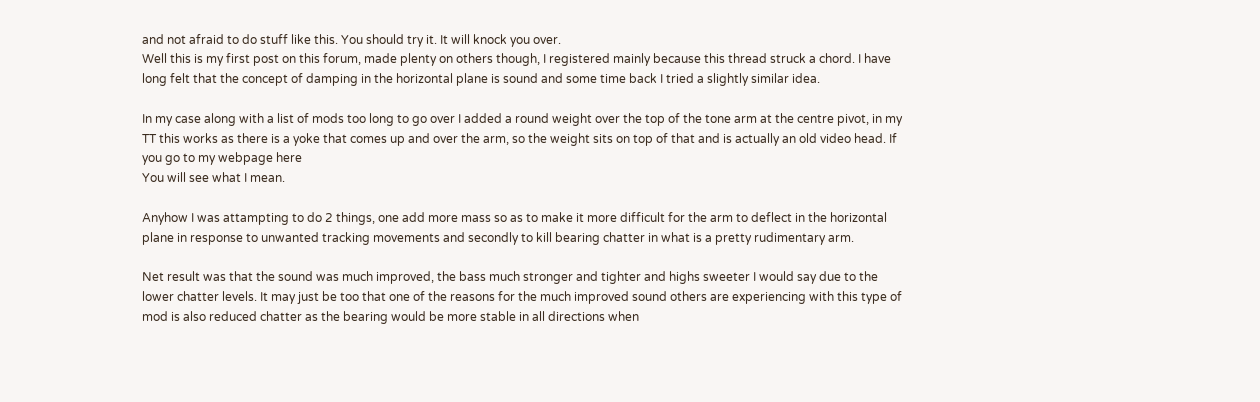and not afraid to do stuff like this. You should try it. It will knock you over.
Well this is my first post on this forum, made plenty on others though, I registered mainly because this thread struck a chord. I have long felt that the concept of damping in the horizontal plane is sound and some time back I tried a slightly similar idea.

In my case along with a list of mods too long to go over I added a round weight over the top of the tone arm at the centre pivot, in my TT this works as there is a yoke that comes up and over the arm, so the weight sits on top of that and is actually an old video head. If you go to my webpage here
You will see what I mean.

Anyhow I was attampting to do 2 things, one add more mass so as to make it more difficult for the arm to deflect in the horizontal plane in response to unwanted tracking movements and secondly to kill bearing chatter in what is a pretty rudimentary arm.

Net result was that the sound was much improved, the bass much stronger and tighter and highs sweeter I would say due to the lower chatter levels. It may just be too that one of the reasons for the much improved sound others are experiencing with this type of mod is also reduced chatter as the bearing would be more stable in all directions when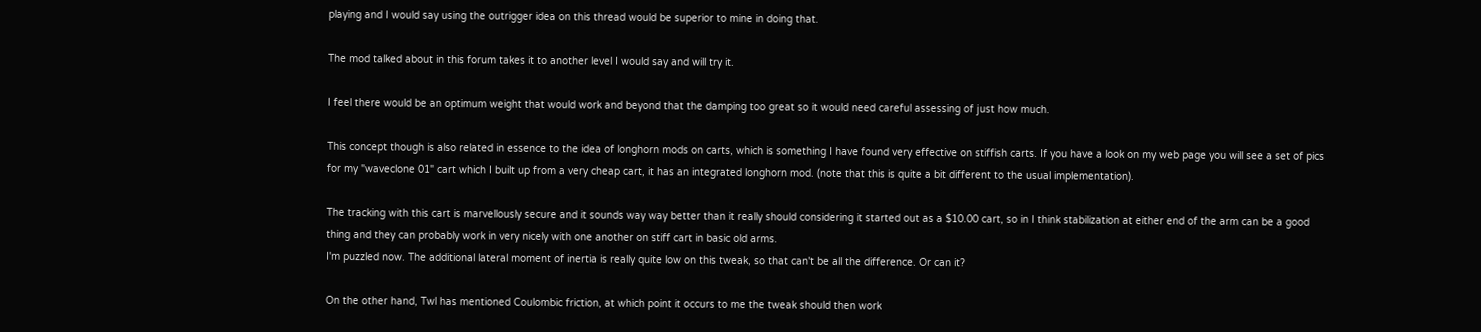playing and I would say using the outrigger idea on this thread would be superior to mine in doing that.

The mod talked about in this forum takes it to another level I would say and will try it.

I feel there would be an optimum weight that would work and beyond that the damping too great so it would need careful assessing of just how much.

This concept though is also related in essence to the idea of longhorn mods on carts, which is something I have found very effective on stiffish carts. If you have a look on my web page you will see a set of pics for my "waveclone 01" cart which I built up from a very cheap cart, it has an integrated longhorn mod. (note that this is quite a bit different to the usual implementation).

The tracking with this cart is marvellously secure and it sounds way way better than it really should considering it started out as a $10.00 cart, so in I think stabilization at either end of the arm can be a good thing and they can probably work in very nicely with one another on stiff cart in basic old arms.
I'm puzzled now. The additional lateral moment of inertia is really quite low on this tweak, so that can't be all the difference. Or can it?

On the other hand, Twl has mentioned Coulombic friction, at which point it occurs to me the tweak should then work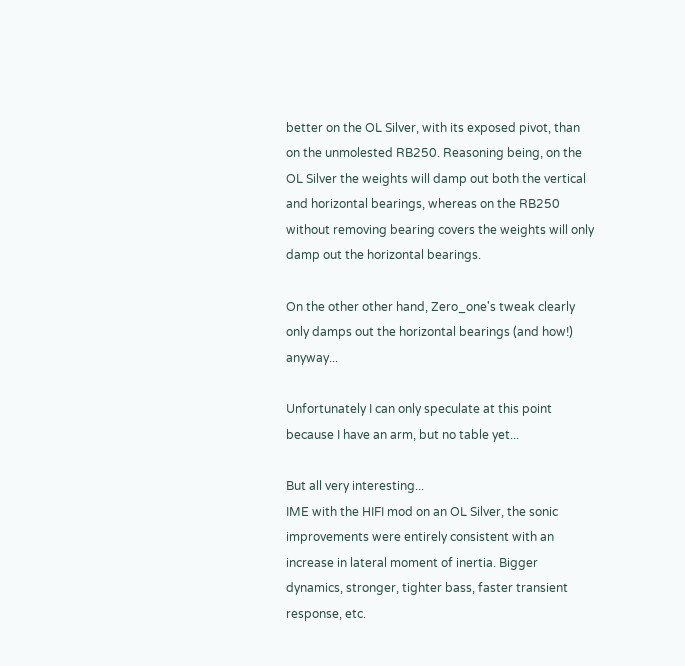better on the OL Silver, with its exposed pivot, than on the unmolested RB250. Reasoning being, on the OL Silver the weights will damp out both the vertical and horizontal bearings, whereas on the RB250 without removing bearing covers the weights will only damp out the horizontal bearings.

On the other other hand, Zero_one's tweak clearly only damps out the horizontal bearings (and how!) anyway...

Unfortunately I can only speculate at this point because I have an arm, but no table yet...

But all very interesting...
IME with the HIFI mod on an OL Silver, the sonic improvements were entirely consistent with an increase in lateral moment of inertia. Bigger dynamics, stronger, tighter bass, faster transient response, etc.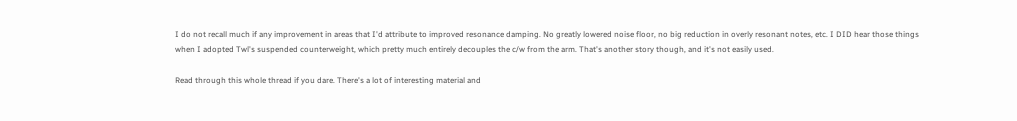I do not recall much if any improvement in areas that I'd attribute to improved resonance damping. No greatly lowered noise floor, no big reduction in overly resonant notes, etc. I DID hear those things when I adopted Twl's suspended counterweight, which pretty much entirely decouples the c/w from the arm. That's another story though, and it's not easily used.

Read through this whole thread if you dare. There's a lot of interesting material and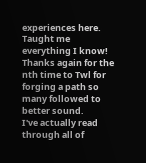experiences here. Taught me everything I know! Thanks again for the nth time to Twl for forging a path so many followed to better sound.
I've actually read through all of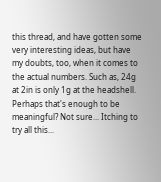this thread, and have gotten some very interesting ideas, but have my doubts, too, when it comes to the actual numbers. Such as, 24g at 2in is only 1g at the headshell. Perhaps that's enough to be meaningful? Not sure... Itching to try all this...